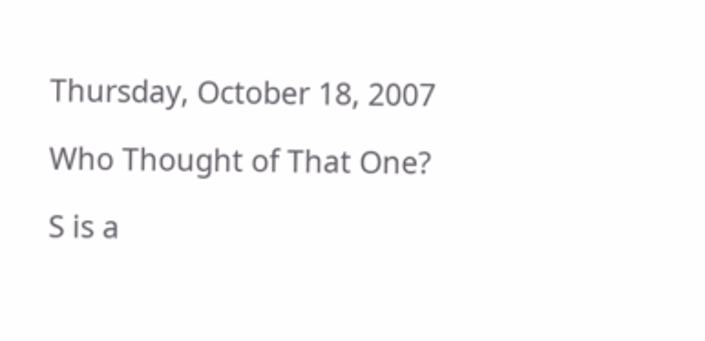Thursday, October 18, 2007

Who Thought of That One?

S is a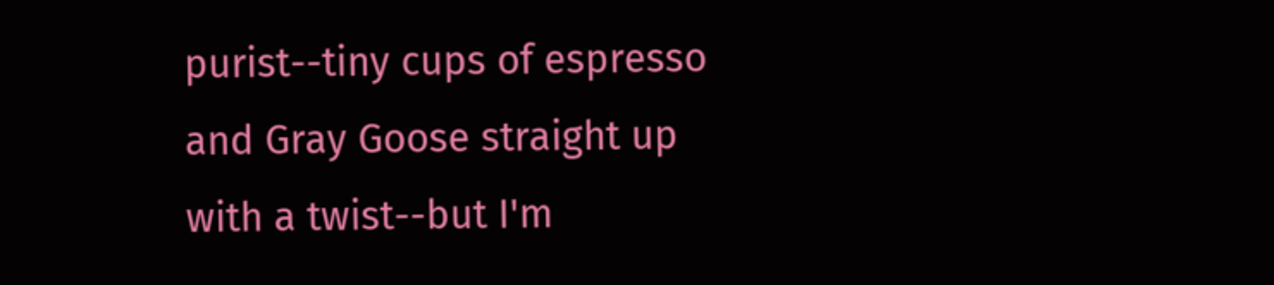purist--tiny cups of espresso and Gray Goose straight up with a twist--but I'm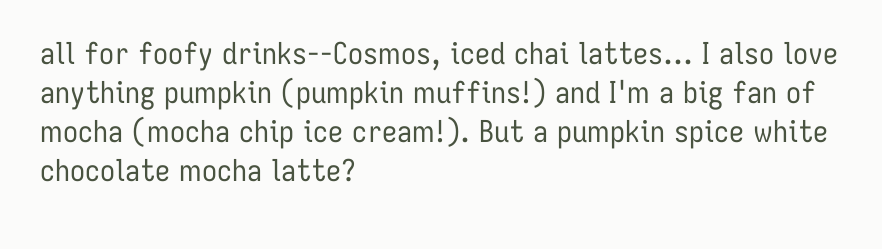all for foofy drinks--Cosmos, iced chai lattes... I also love anything pumpkin (pumpkin muffins!) and I'm a big fan of mocha (mocha chip ice cream!). But a pumpkin spice white chocolate mocha latte?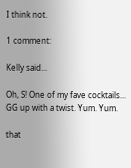I think not.

1 comment:

Kelly said...

Oh, S! One of my fave cocktails... GG up with a twist. Yum. Yum.

that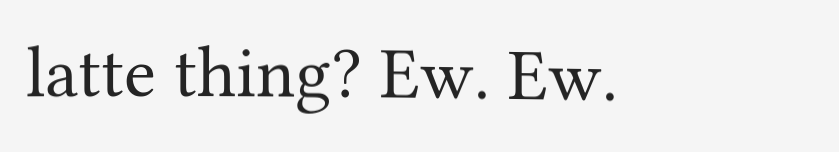latte thing? Ew. Ew.